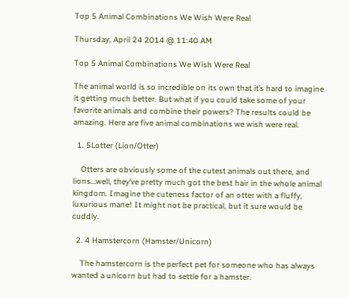Top 5 Animal Combinations We Wish Were Real

Thursday, April 24 2014 @ 11:40 AM

Top 5 Animal Combinations We Wish Were Real

The animal world is so incredible on its own that it’s hard to imagine it getting much better. But what if you could take some of your favorite animals and combine their powers? The results could be amazing. Here are five animal combinations we wish were real.

  1. 5Lotter (Lion/Otter)

    Otters are obviously some of the cutest animals out there, and lions…well, they’ve pretty much got the best hair in the whole animal kingdom. Imagine the cuteness factor of an otter with a fluffy, luxurious mane! It might not be practical, but it sure would be cuddly.

  2. 4 Hamstercorn (Hamster/Unicorn)

    The hamstercorn is the perfect pet for someone who has always wanted a unicorn but had to settle for a hamster.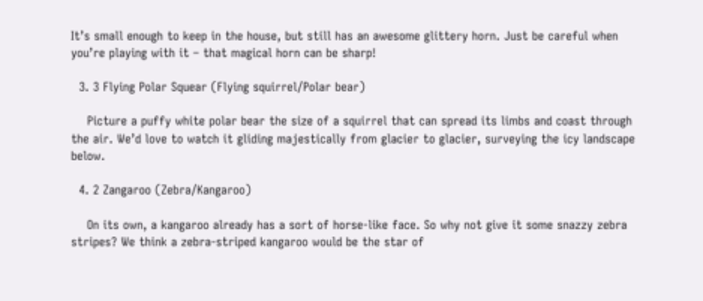It’s small enough to keep in the house, but still has an awesome glittery horn. Just be careful when you’re playing with it – that magical horn can be sharp!

  3. 3 Flying Polar Squear (Flying squirrel/Polar bear)

    Picture a puffy white polar bear the size of a squirrel that can spread its limbs and coast through the air. We’d love to watch it gliding majestically from glacier to glacier, surveying the icy landscape below.

  4. 2 Zangaroo (Zebra/Kangaroo)

    On its own, a kangaroo already has a sort of horse-like face. So why not give it some snazzy zebra stripes? We think a zebra-striped kangaroo would be the star of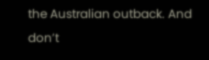the Australian outback. And don’t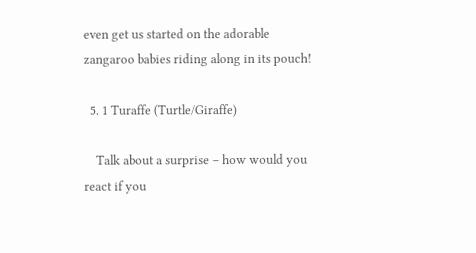even get us started on the adorable zangaroo babies riding along in its pouch!

  5. 1 Turaffe (Turtle/Giraffe)

    Talk about a surprise – how would you react if you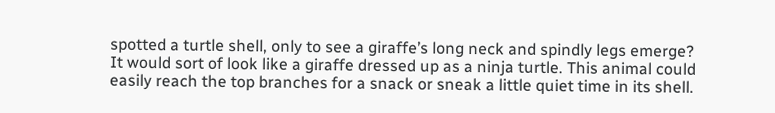spotted a turtle shell, only to see a giraffe’s long neck and spindly legs emerge? It would sort of look like a giraffe dressed up as a ninja turtle. This animal could easily reach the top branches for a snack or sneak a little quiet time in its shell.